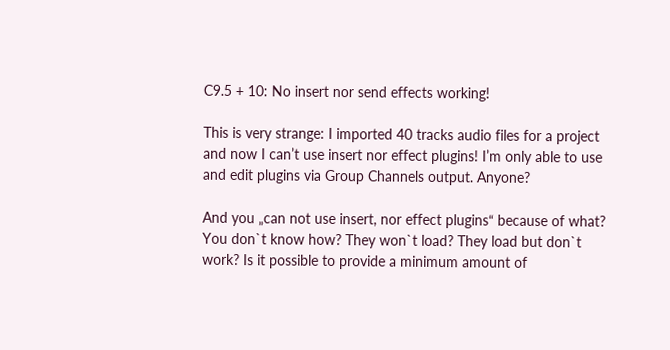C9.5 + 10: No insert nor send effects working!

This is very strange: I imported 40 tracks audio files for a project and now I can’t use insert nor effect plugins! I’m only able to use and edit plugins via Group Channels output. Anyone?

And you „can not use insert, nor effect plugins“ because of what? You donˋt know how? They wonˋt load? They load but donˋt work? Is it possible to provide a minimum amount of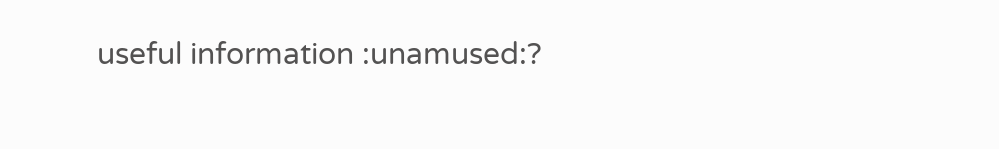useful information :unamused:?